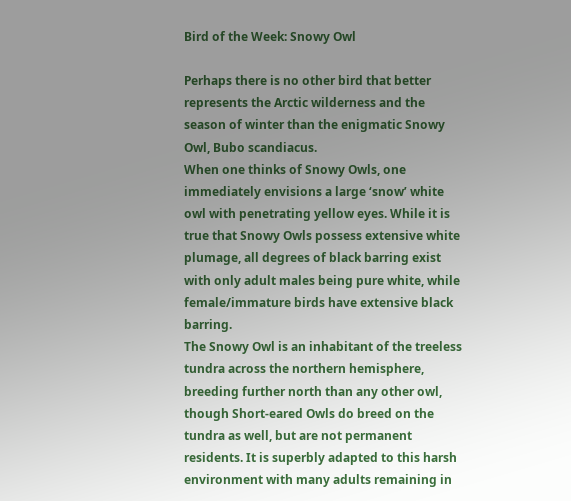Bird of the Week: Snowy Owl

Perhaps there is no other bird that better represents the Arctic wilderness and the season of winter than the enigmatic Snowy Owl, Bubo scandiacus.
When one thinks of Snowy Owls, one immediately envisions a large ‘snow’ white owl with penetrating yellow eyes. While it is true that Snowy Owls possess extensive white plumage, all degrees of black barring exist with only adult males being pure white, while female/immature birds have extensive black barring.
The Snowy Owl is an inhabitant of the treeless tundra across the northern hemisphere, breeding further north than any other owl, though Short-eared Owls do breed on the tundra as well, but are not permanent residents. It is superbly adapted to this harsh environment with many adults remaining in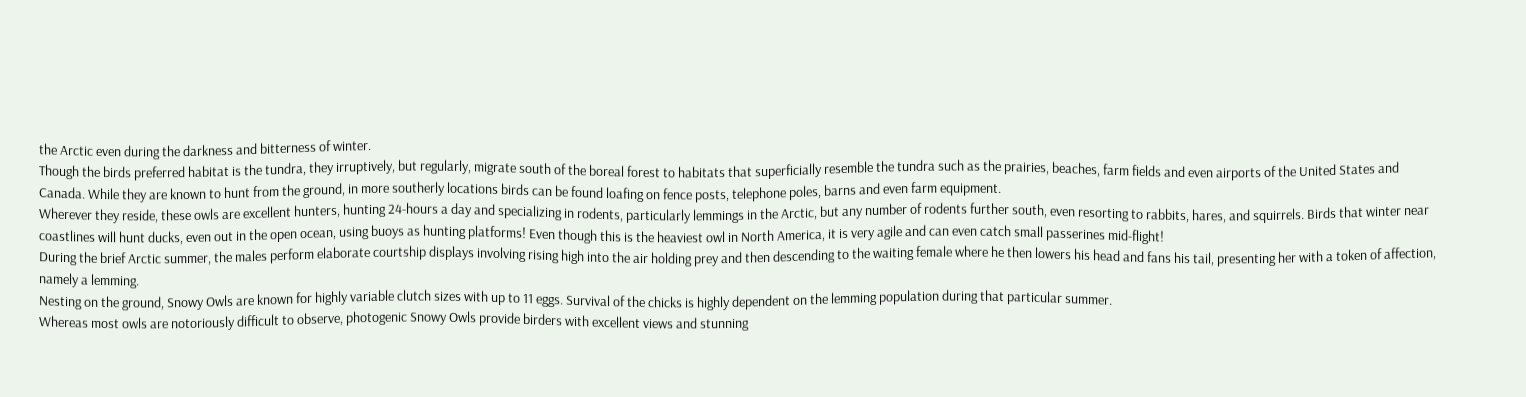the Arctic even during the darkness and bitterness of winter.
Though the birds preferred habitat is the tundra, they irruptively, but regularly, migrate south of the boreal forest to habitats that superficially resemble the tundra such as the prairies, beaches, farm fields and even airports of the United States and Canada. While they are known to hunt from the ground, in more southerly locations birds can be found loafing on fence posts, telephone poles, barns and even farm equipment.
Wherever they reside, these owls are excellent hunters, hunting 24-hours a day and specializing in rodents, particularly lemmings in the Arctic, but any number of rodents further south, even resorting to rabbits, hares, and squirrels. Birds that winter near coastlines will hunt ducks, even out in the open ocean, using buoys as hunting platforms! Even though this is the heaviest owl in North America, it is very agile and can even catch small passerines mid-flight!
During the brief Arctic summer, the males perform elaborate courtship displays involving rising high into the air holding prey and then descending to the waiting female where he then lowers his head and fans his tail, presenting her with a token of affection, namely a lemming.
Nesting on the ground, Snowy Owls are known for highly variable clutch sizes with up to 11 eggs. Survival of the chicks is highly dependent on the lemming population during that particular summer.
Whereas most owls are notoriously difficult to observe, photogenic Snowy Owls provide birders with excellent views and stunning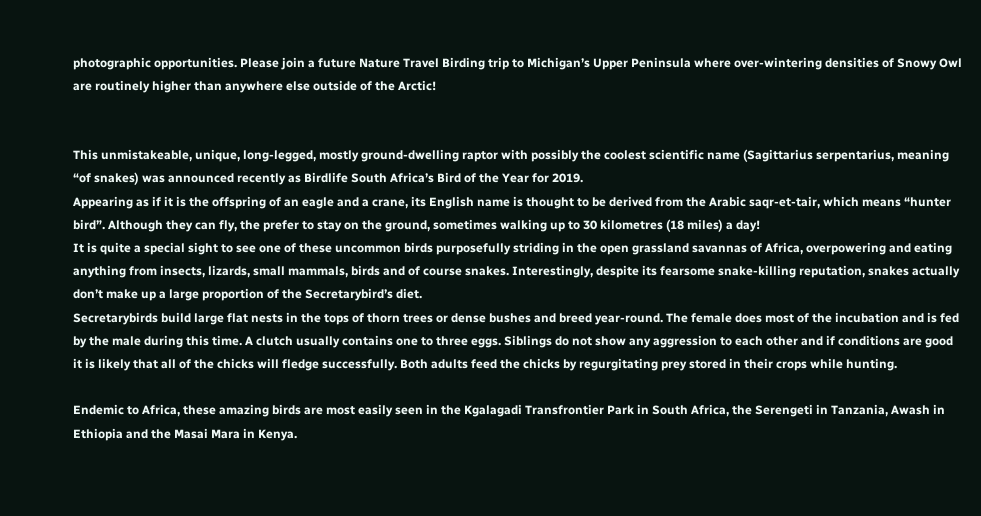photographic opportunities. Please join a future Nature Travel Birding trip to Michigan’s Upper Peninsula where over-wintering densities of Snowy Owl are routinely higher than anywhere else outside of the Arctic!


This unmistakeable, unique, long-legged, mostly ground-dwelling raptor with possibly the coolest scientific name (Sagittarius serpentarius, meaning “of snakes) was announced recently as Birdlife South Africa’s Bird of the Year for 2019.
Appearing as if it is the offspring of an eagle and a crane, its English name is thought to be derived from the Arabic saqr-et-tair, which means “hunter bird”. Although they can fly, the prefer to stay on the ground, sometimes walking up to 30 kilometres (18 miles) a day!
It is quite a special sight to see one of these uncommon birds purposefully striding in the open grassland savannas of Africa, overpowering and eating anything from insects, lizards, small mammals, birds and of course snakes. Interestingly, despite its fearsome snake-killing reputation, snakes actually don’t make up a large proportion of the Secretarybird’s diet.
Secretarybirds build large flat nests in the tops of thorn trees or dense bushes and breed year-round. The female does most of the incubation and is fed by the male during this time. A clutch usually contains one to three eggs. Siblings do not show any aggression to each other and if conditions are good it is likely that all of the chicks will fledge successfully. Both adults feed the chicks by regurgitating prey stored in their crops while hunting.

Endemic to Africa, these amazing birds are most easily seen in the Kgalagadi Transfrontier Park in South Africa, the Serengeti in Tanzania, Awash in Ethiopia and the Masai Mara in Kenya.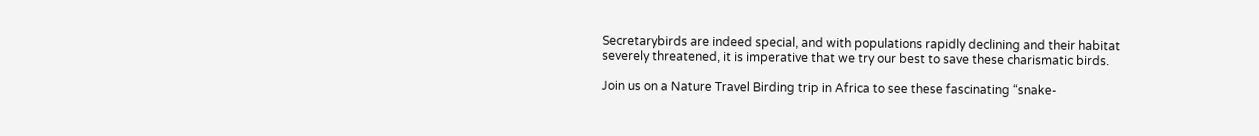Secretarybirds are indeed special, and with populations rapidly declining and their habitat severely threatened, it is imperative that we try our best to save these charismatic birds.

Join us on a Nature Travel Birding trip in Africa to see these fascinating “snake-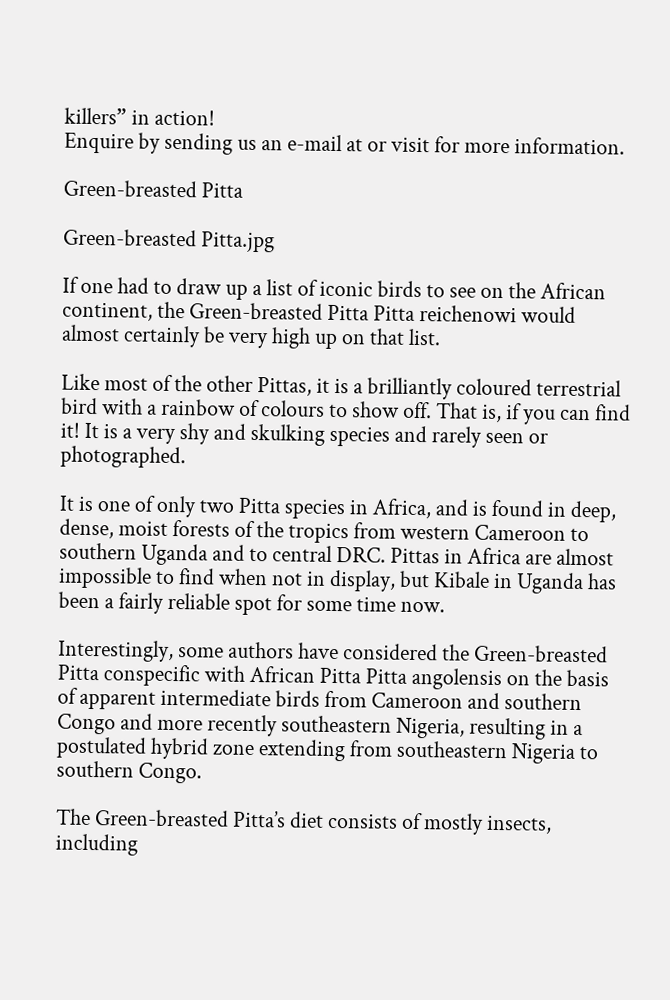killers” in action!
Enquire by sending us an e-mail at or visit for more information.

Green-breasted Pitta

Green-breasted Pitta.jpg

If one had to draw up a list of iconic birds to see on the African continent, the Green-breasted Pitta Pitta reichenowi would almost certainly be very high up on that list.

Like most of the other Pittas, it is a brilliantly coloured terrestrial bird with a rainbow of colours to show off. That is, if you can find it! It is a very shy and skulking species and rarely seen or photographed.

It is one of only two Pitta species in Africa, and is found in deep, dense, moist forests of the tropics from western Cameroon to southern Uganda and to central DRC. Pittas in Africa are almost impossible to find when not in display, but Kibale in Uganda has been a fairly reliable spot for some time now.

Interestingly, some authors have considered the Green-breasted Pitta conspecific with African Pitta Pitta angolensis on the basis of apparent intermediate birds from Cameroon and southern Congo and more recently southeastern Nigeria, resulting in a postulated hybrid zone extending from southeastern Nigeria to southern Congo.

The Green-breasted Pitta’s diet consists of mostly insects, including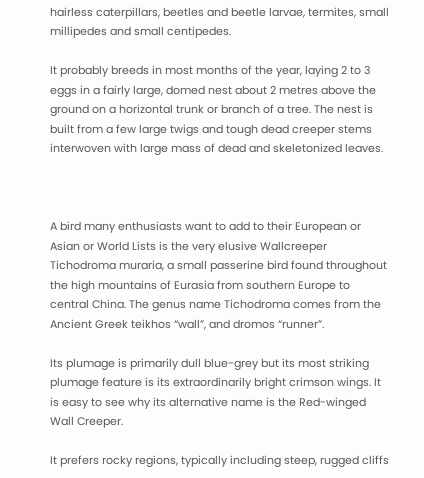hairless caterpillars, beetles and beetle larvae, termites, small millipedes and small centipedes.

It probably breeds in most months of the year, laying 2 to 3 eggs in a fairly large, domed nest about 2 metres above the ground on a horizontal trunk or branch of a tree. The nest is built from a few large twigs and tough dead creeper stems interwoven with large mass of dead and skeletonized leaves.



A bird many enthusiasts want to add to their European or Asian or World Lists is the very elusive Wallcreeper Tichodroma muraria, a small passerine bird found throughout the high mountains of Eurasia from southern Europe to central China. The genus name Tichodroma comes from the Ancient Greek teikhos “wall”, and dromos “runner”.

Its plumage is primarily dull blue-grey but its most striking plumage feature is its extraordinarily bright crimson wings. It is easy to see why its alternative name is the Red-winged Wall Creeper.

It prefers rocky regions, typically including steep, rugged cliffs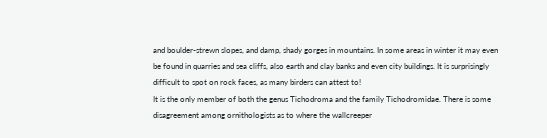and boulder-strewn slopes, and damp, shady gorges in mountains. In some areas in winter it may even be found in quarries and sea cliffs, also earth and clay banks and even city buildings. It is surprisingly difficult to spot on rock faces, as many birders can attest to!
It is the only member of both the genus Tichodroma and the family Tichodromidae. There is some disagreement among ornithologists as to where the wallcreeper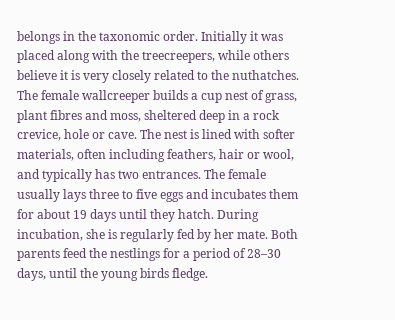belongs in the taxonomic order. Initially it was placed along with the treecreepers, while others believe it is very closely related to the nuthatches.
The female wallcreeper builds a cup nest of grass, plant fibres and moss, sheltered deep in a rock crevice, hole or cave. The nest is lined with softer materials, often including feathers, hair or wool, and typically has two entrances. The female usually lays three to five eggs and incubates them for about 19 days until they hatch. During incubation, she is regularly fed by her mate. Both parents feed the nestlings for a period of 28–30 days, until the young birds fledge.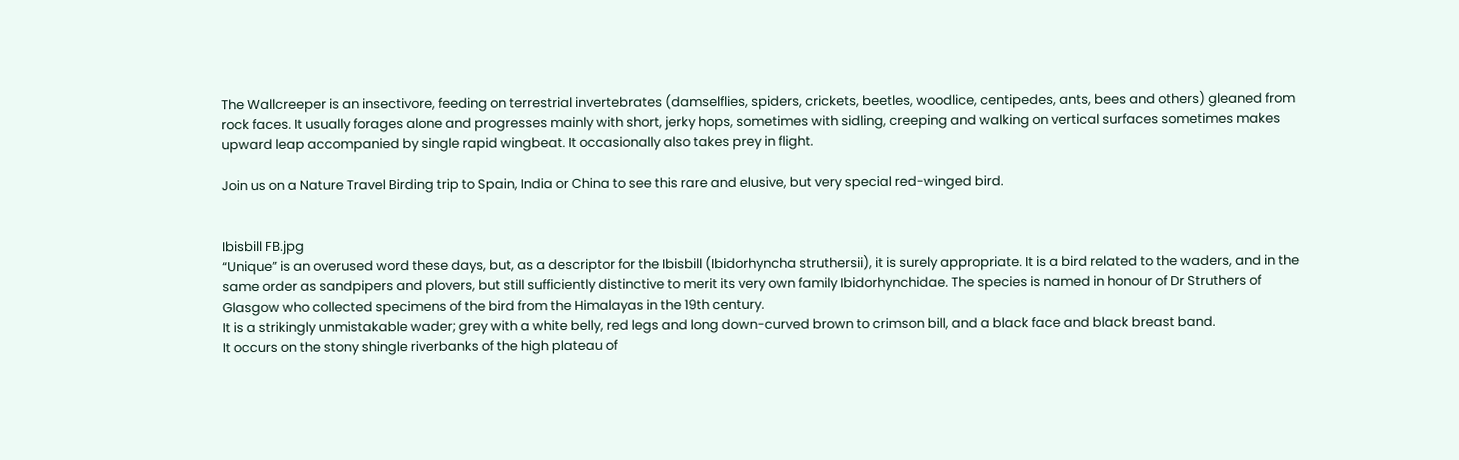The Wallcreeper is an insectivore, feeding on terrestrial invertebrates (damselflies, spiders, crickets, beetles, woodlice, centipedes, ants, bees and others) gleaned from rock faces. It usually forages alone and progresses mainly with short, jerky hops, sometimes with sidling, creeping and walking on vertical surfaces sometimes makes upward leap accompanied by single rapid wingbeat. It occasionally also takes prey in flight.

Join us on a Nature Travel Birding trip to Spain, India or China to see this rare and elusive, but very special red-winged bird.


Ibisbill FB.jpg
“Unique” is an overused word these days, but, as a descriptor for the Ibisbill (Ibidorhyncha struthersii), it is surely appropriate. It is a bird related to the waders, and in the same order as sandpipers and plovers, but still sufficiently distinctive to merit its very own family Ibidorhynchidae. The species is named in honour of Dr Struthers of Glasgow who collected specimens of the bird from the Himalayas in the 19th century.
It is a strikingly unmistakable wader; grey with a white belly, red legs and long down-curved brown to crimson bill, and a black face and black breast band.
It occurs on the stony shingle riverbanks of the high plateau of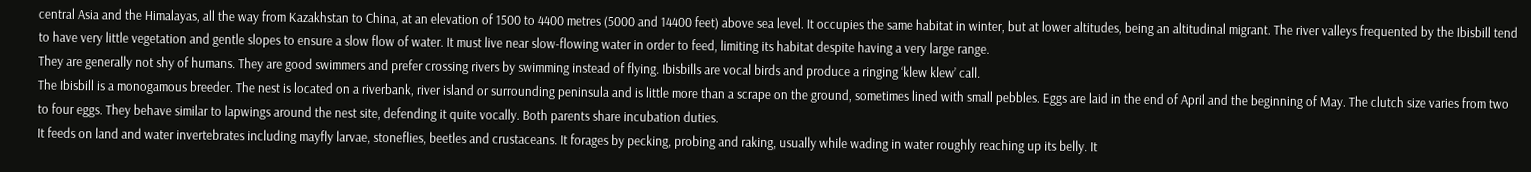central Asia and the Himalayas, all the way from Kazakhstan to China, at an elevation of 1500 to 4400 metres (5000 and 14400 feet) above sea level. It occupies the same habitat in winter, but at lower altitudes, being an altitudinal migrant. The river valleys frequented by the Ibisbill tend to have very little vegetation and gentle slopes to ensure a slow flow of water. It must live near slow-flowing water in order to feed, limiting its habitat despite having a very large range.
They are generally not shy of humans. They are good swimmers and prefer crossing rivers by swimming instead of flying. Ibisbills are vocal birds and produce a ringing ‘klew klew’ call.
The Ibisbill is a monogamous breeder. The nest is located on a riverbank, river island or surrounding peninsula and is little more than a scrape on the ground, sometimes lined with small pebbles. Eggs are laid in the end of April and the beginning of May. The clutch size varies from two to four eggs. They behave similar to lapwings around the nest site, defending it quite vocally. Both parents share incubation duties.
It feeds on land and water invertebrates including mayfly larvae, stoneflies, beetles and crustaceans. It forages by pecking, probing and raking, usually while wading in water roughly reaching up its belly. It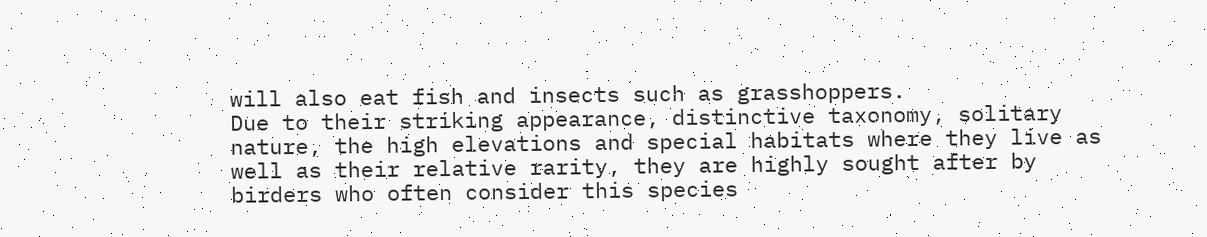will also eat fish and insects such as grasshoppers.
Due to their striking appearance, distinctive taxonomy, solitary nature, the high elevations and special habitats where they live as well as their relative rarity, they are highly sought after by birders who often consider this species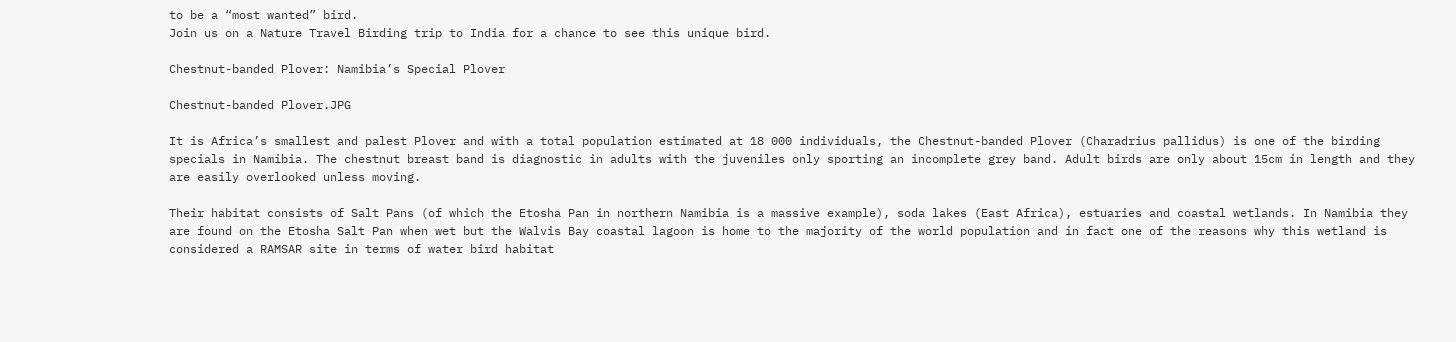to be a “most wanted” bird.
Join us on a Nature Travel Birding trip to India for a chance to see this unique bird.

Chestnut-banded Plover: Namibia’s Special Plover

Chestnut-banded Plover.JPG

It is Africa’s smallest and palest Plover and with a total population estimated at 18 000 individuals, the Chestnut-banded Plover (Charadrius pallidus) is one of the birding specials in Namibia. The chestnut breast band is diagnostic in adults with the juveniles only sporting an incomplete grey band. Adult birds are only about 15cm in length and they are easily overlooked unless moving.

Their habitat consists of Salt Pans (of which the Etosha Pan in northern Namibia is a massive example), soda lakes (East Africa), estuaries and coastal wetlands. In Namibia they are found on the Etosha Salt Pan when wet but the Walvis Bay coastal lagoon is home to the majority of the world population and in fact one of the reasons why this wetland is considered a RAMSAR site in terms of water bird habitat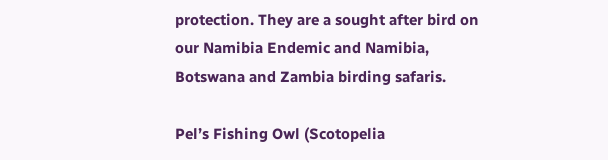protection. They are a sought after bird on our Namibia Endemic and Namibia, Botswana and Zambia birding safaris.

Pel’s Fishing Owl (Scotopelia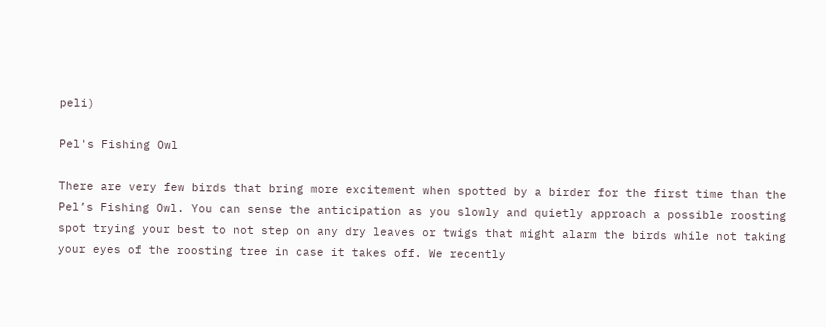peli)

Pel's Fishing Owl

There are very few birds that bring more excitement when spotted by a birder for the first time than the Pel’s Fishing Owl. You can sense the anticipation as you slowly and quietly approach a possible roosting spot trying your best to not step on any dry leaves or twigs that might alarm the birds while not taking your eyes of the roosting tree in case it takes off. We recently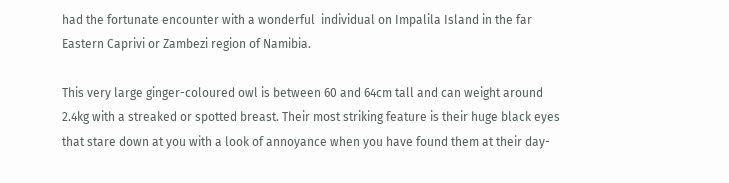had the fortunate encounter with a wonderful  individual on Impalila Island in the far Eastern Caprivi or Zambezi region of Namibia.

This very large ginger-coloured owl is between 60 and 64cm tall and can weight around 2.4kg with a streaked or spotted breast. Their most striking feature is their huge black eyes that stare down at you with a look of annoyance when you have found them at their day-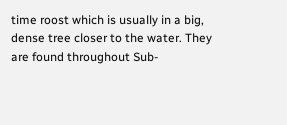time roost which is usually in a big, dense tree closer to the water. They are found throughout Sub-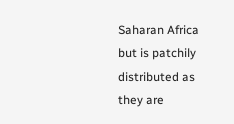Saharan Africa but is patchily distributed as they are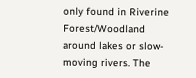only found in Riverine Forest/Woodland around lakes or slow-moving rivers. The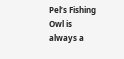Pel’s Fishing Owl is always a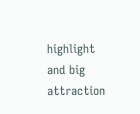highlight and big attraction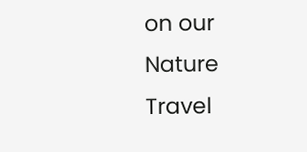on our Nature Travel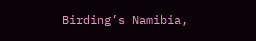Birding’s Namibia,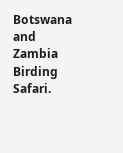Botswana and Zambia Birding Safari.